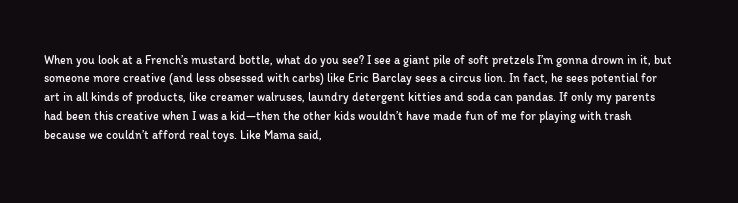When you look at a French’s mustard bottle, what do you see? I see a giant pile of soft pretzels I’m gonna drown in it, but someone more creative (and less obsessed with carbs) like Eric Barclay sees a circus lion. In fact, he sees potential for art in all kinds of products, like creamer walruses, laundry detergent kitties and soda can pandas. If only my parents had been this creative when I was a kid—then the other kids wouldn’t have made fun of me for playing with trash because we couldn’t afford real toys. Like Mama said,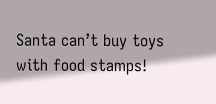Santa can’t buy toys with food stamps!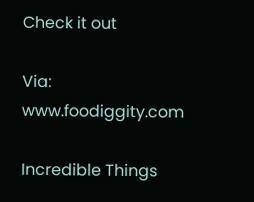Check it out

Via: www.foodiggity.com

Incredible Things